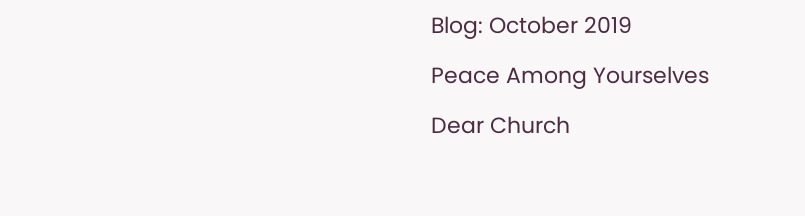Blog: October 2019

Peace Among Yourselves

Dear Church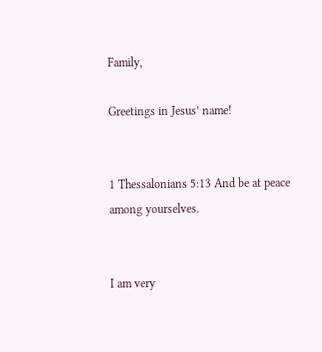Family,

Greetings in Jesus’ name!


1 Thessalonians 5:13 And be at peace among yourselves.


I am very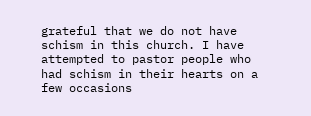grateful that we do not have schism in this church. I have attempted to pastor people who had schism in their hearts on a few occasions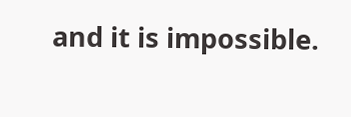and it is impossible.